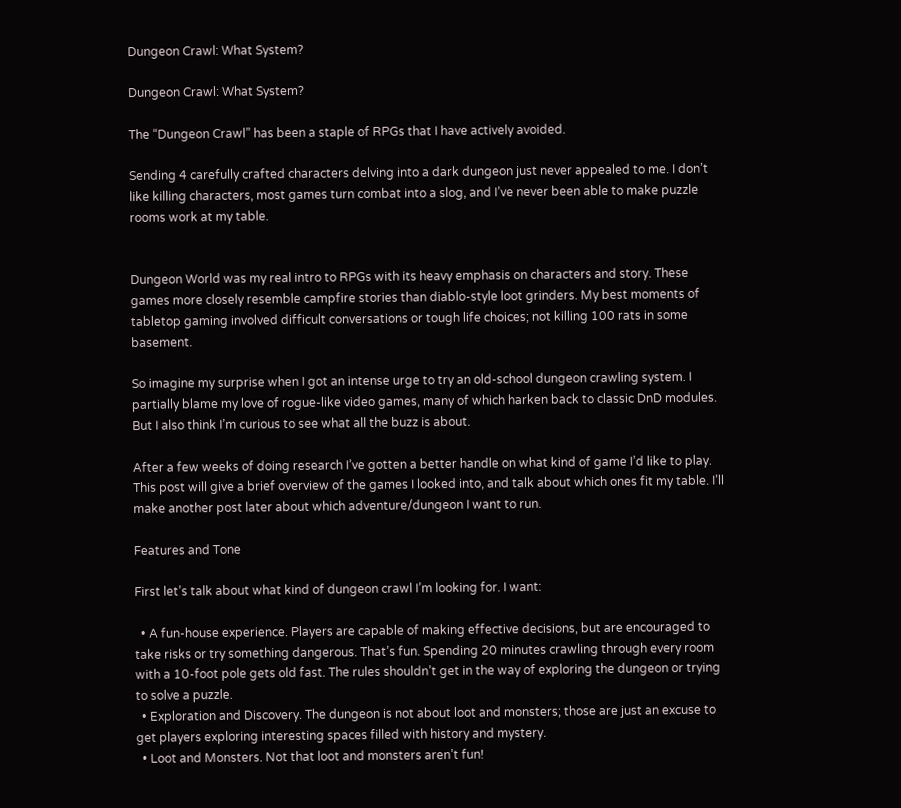Dungeon Crawl: What System?

Dungeon Crawl: What System?

The “Dungeon Crawl” has been a staple of RPGs that I have actively avoided.

Sending 4 carefully crafted characters delving into a dark dungeon just never appealed to me. I don’t like killing characters, most games turn combat into a slog, and I’ve never been able to make puzzle rooms work at my table.


Dungeon World was my real intro to RPGs with its heavy emphasis on characters and story. These games more closely resemble campfire stories than diablo-style loot grinders. My best moments of tabletop gaming involved difficult conversations or tough life choices; not killing 100 rats in some basement.

So imagine my surprise when I got an intense urge to try an old-school dungeon crawling system. I partially blame my love of rogue-like video games, many of which harken back to classic DnD modules. But I also think I’m curious to see what all the buzz is about.

After a few weeks of doing research I’ve gotten a better handle on what kind of game I’d like to play. This post will give a brief overview of the games I looked into, and talk about which ones fit my table. I’ll make another post later about which adventure/dungeon I want to run.

Features and Tone

First let’s talk about what kind of dungeon crawl I’m looking for. I want:

  • A fun-house experience. Players are capable of making effective decisions, but are encouraged to take risks or try something dangerous. That’s fun. Spending 20 minutes crawling through every room with a 10-foot pole gets old fast. The rules shouldn’t get in the way of exploring the dungeon or trying to solve a puzzle.
  • Exploration and Discovery. The dungeon is not about loot and monsters; those are just an excuse to get players exploring interesting spaces filled with history and mystery.
  • Loot and Monsters. Not that loot and monsters aren’t fun!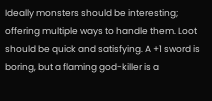Ideally monsters should be interesting; offering multiple ways to handle them. Loot should be quick and satisfying. A +1 sword is boring, but a flaming god-killer is a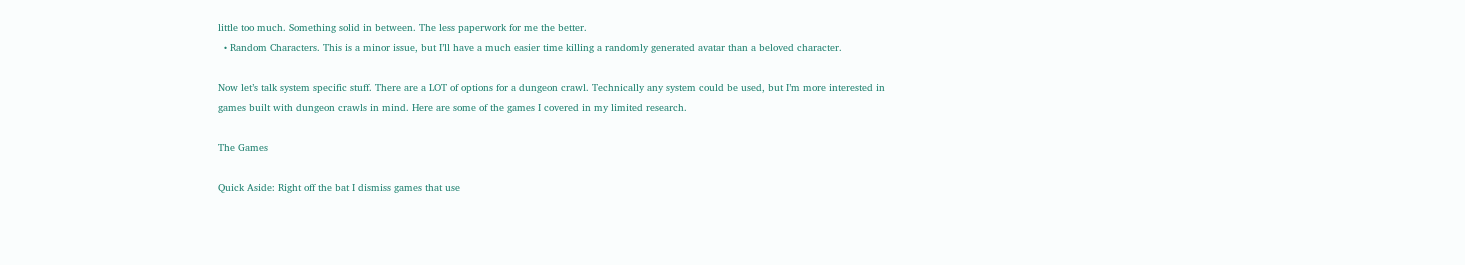little too much. Something solid in between. The less paperwork for me the better.
  • Random Characters. This is a minor issue, but I’ll have a much easier time killing a randomly generated avatar than a beloved character.

Now let’s talk system specific stuff. There are a LOT of options for a dungeon crawl. Technically any system could be used, but I’m more interested in games built with dungeon crawls in mind. Here are some of the games I covered in my limited research.

The Games

Quick Aside: Right off the bat I dismiss games that use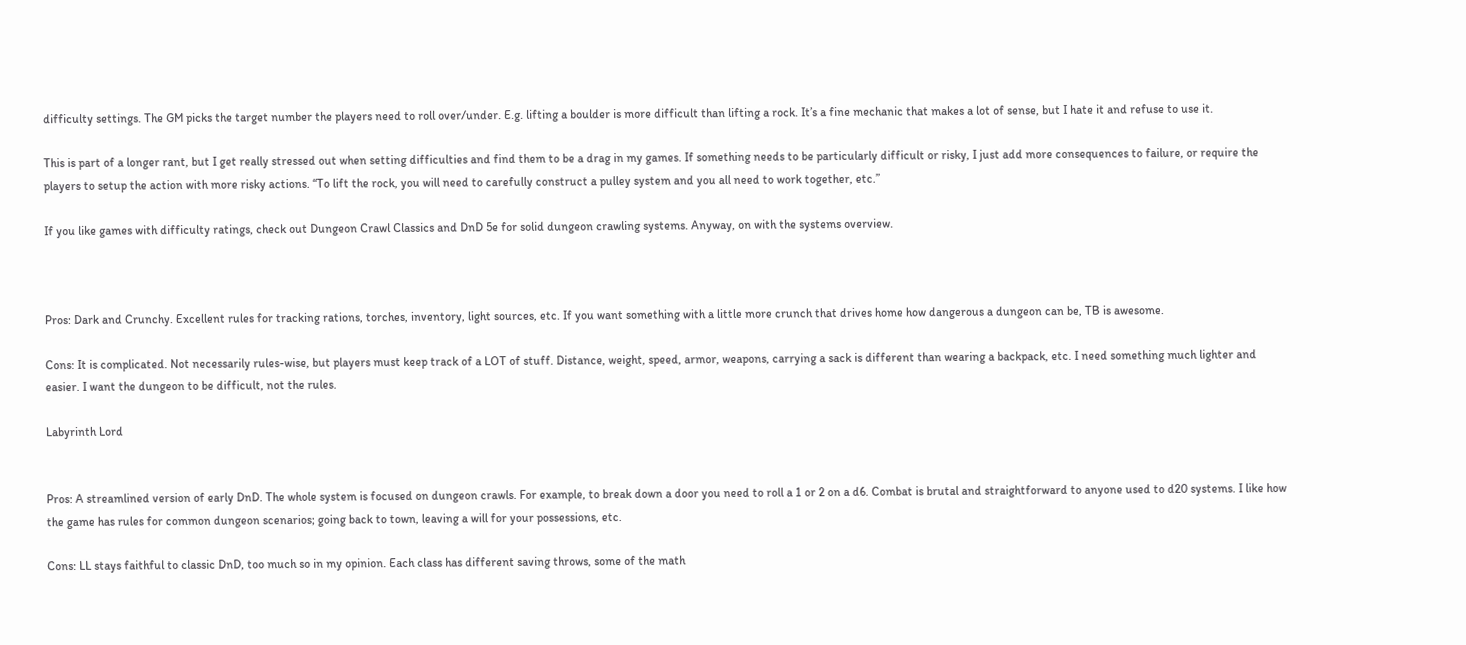difficulty settings. The GM picks the target number the players need to roll over/under. E.g. lifting a boulder is more difficult than lifting a rock. It’s a fine mechanic that makes a lot of sense, but I hate it and refuse to use it.

This is part of a longer rant, but I get really stressed out when setting difficulties and find them to be a drag in my games. If something needs to be particularly difficult or risky, I just add more consequences to failure, or require the players to setup the action with more risky actions. “To lift the rock, you will need to carefully construct a pulley system and you all need to work together, etc.”

If you like games with difficulty ratings, check out Dungeon Crawl Classics and DnD 5e for solid dungeon crawling systems. Anyway, on with the systems overview.



Pros: Dark and Crunchy. Excellent rules for tracking rations, torches, inventory, light sources, etc. If you want something with a little more crunch that drives home how dangerous a dungeon can be, TB is awesome.

Cons: It is complicated. Not necessarily rules-wise, but players must keep track of a LOT of stuff. Distance, weight, speed, armor, weapons, carrying a sack is different than wearing a backpack, etc. I need something much lighter and easier. I want the dungeon to be difficult, not the rules.

Labyrinth Lord


Pros: A streamlined version of early DnD. The whole system is focused on dungeon crawls. For example, to break down a door you need to roll a 1 or 2 on a d6. Combat is brutal and straightforward to anyone used to d20 systems. I like how the game has rules for common dungeon scenarios; going back to town, leaving a will for your possessions, etc.

Cons: LL stays faithful to classic DnD, too much so in my opinion. Each class has different saving throws, some of the math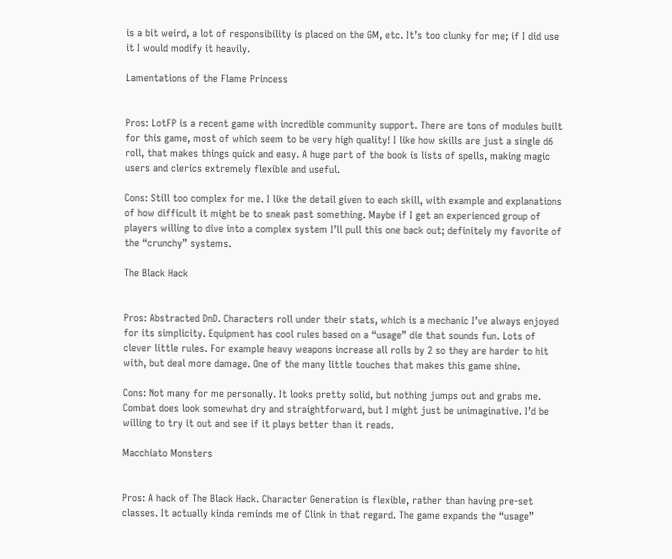is a bit weird, a lot of responsibility is placed on the GM, etc. It’s too clunky for me; if I did use it I would modify it heavily.

Lamentations of the Flame Princess


Pros: LotFP is a recent game with incredible community support. There are tons of modules built for this game, most of which seem to be very high quality! I like how skills are just a single d6 roll, that makes things quick and easy. A huge part of the book is lists of spells, making magic users and clerics extremely flexible and useful.

Cons: Still too complex for me. I like the detail given to each skill, with example and explanations of how difficult it might be to sneak past something. Maybe if I get an experienced group of players willing to dive into a complex system I’ll pull this one back out; definitely my favorite of the “crunchy” systems.

The Black Hack


Pros: Abstracted DnD. Characters roll under their stats, which is a mechanic I’ve always enjoyed for its simplicity. Equipment has cool rules based on a “usage” die that sounds fun. Lots of clever little rules. For example heavy weapons increase all rolls by 2 so they are harder to hit with, but deal more damage. One of the many little touches that makes this game shine.

Cons: Not many for me personally. It looks pretty solid, but nothing jumps out and grabs me. Combat does look somewhat dry and straightforward, but I might just be unimaginative. I’d be willing to try it out and see if it plays better than it reads.

Macchiato Monsters


Pros: A hack of The Black Hack. Character Generation is flexible, rather than having pre-set classes. It actually kinda reminds me of Clink in that regard. The game expands the “usage”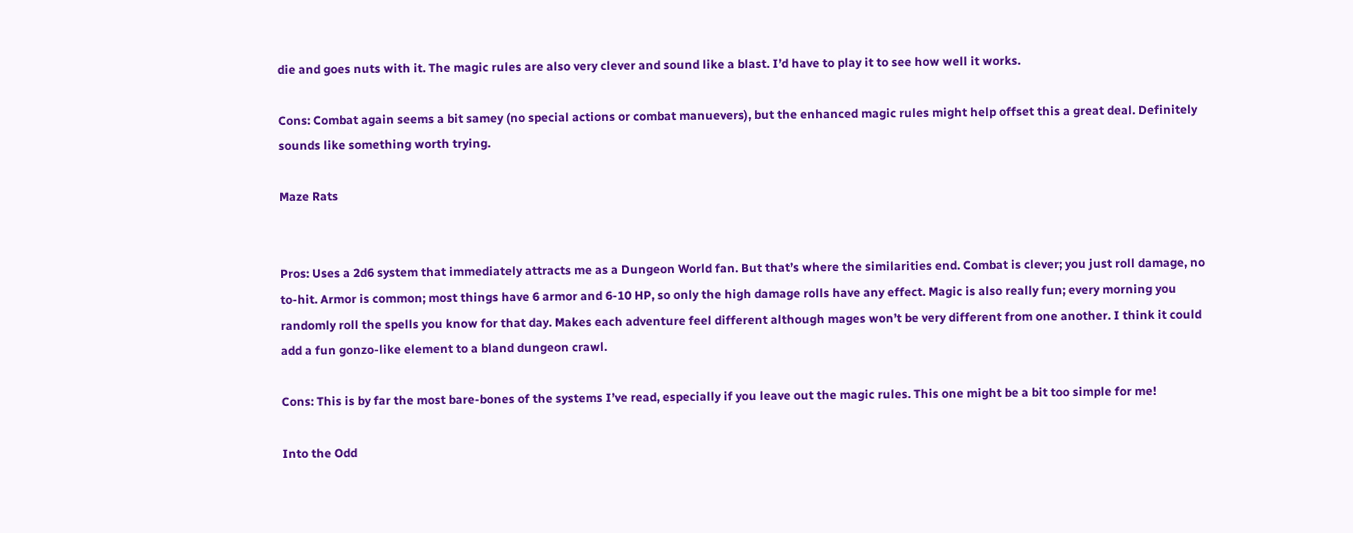die and goes nuts with it. The magic rules are also very clever and sound like a blast. I’d have to play it to see how well it works.

Cons: Combat again seems a bit samey (no special actions or combat manuevers), but the enhanced magic rules might help offset this a great deal. Definitely sounds like something worth trying.

Maze Rats


Pros: Uses a 2d6 system that immediately attracts me as a Dungeon World fan. But that’s where the similarities end. Combat is clever; you just roll damage, no to-hit. Armor is common; most things have 6 armor and 6-10 HP, so only the high damage rolls have any effect. Magic is also really fun; every morning you randomly roll the spells you know for that day. Makes each adventure feel different although mages won’t be very different from one another. I think it could add a fun gonzo-like element to a bland dungeon crawl.

Cons: This is by far the most bare-bones of the systems I’ve read, especially if you leave out the magic rules. This one might be a bit too simple for me!

Into the Odd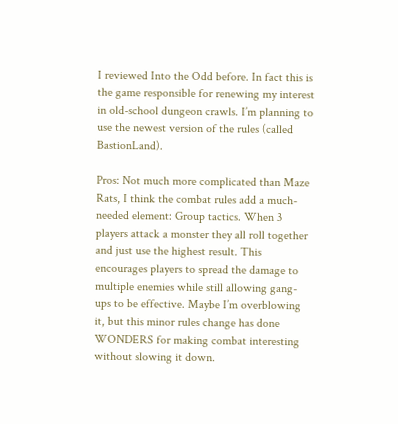I reviewed Into the Odd before. In fact this is the game responsible for renewing my interest in old-school dungeon crawls. I’m planning to use the newest version of the rules (called BastionLand).

Pros: Not much more complicated than Maze Rats, I think the combat rules add a much-needed element: Group tactics. When 3 players attack a monster they all roll together and just use the highest result. This encourages players to spread the damage to multiple enemies while still allowing gang-ups to be effective. Maybe I’m overblowing it, but this minor rules change has done WONDERS for making combat interesting without slowing it down.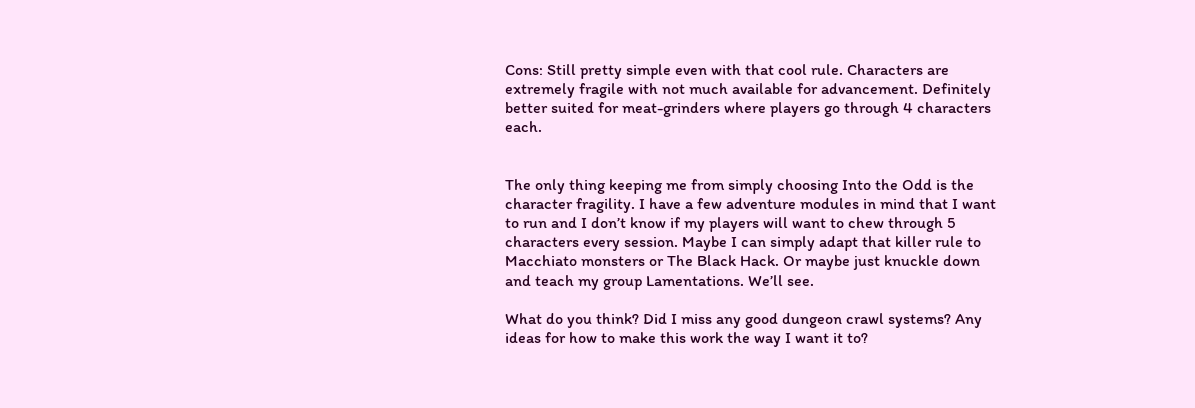Cons: Still pretty simple even with that cool rule. Characters are extremely fragile with not much available for advancement. Definitely better suited for meat-grinders where players go through 4 characters each.


The only thing keeping me from simply choosing Into the Odd is the character fragility. I have a few adventure modules in mind that I want to run and I don’t know if my players will want to chew through 5 characters every session. Maybe I can simply adapt that killer rule to Macchiato monsters or The Black Hack. Or maybe just knuckle down and teach my group Lamentations. We’ll see.

What do you think? Did I miss any good dungeon crawl systems? Any ideas for how to make this work the way I want it to?